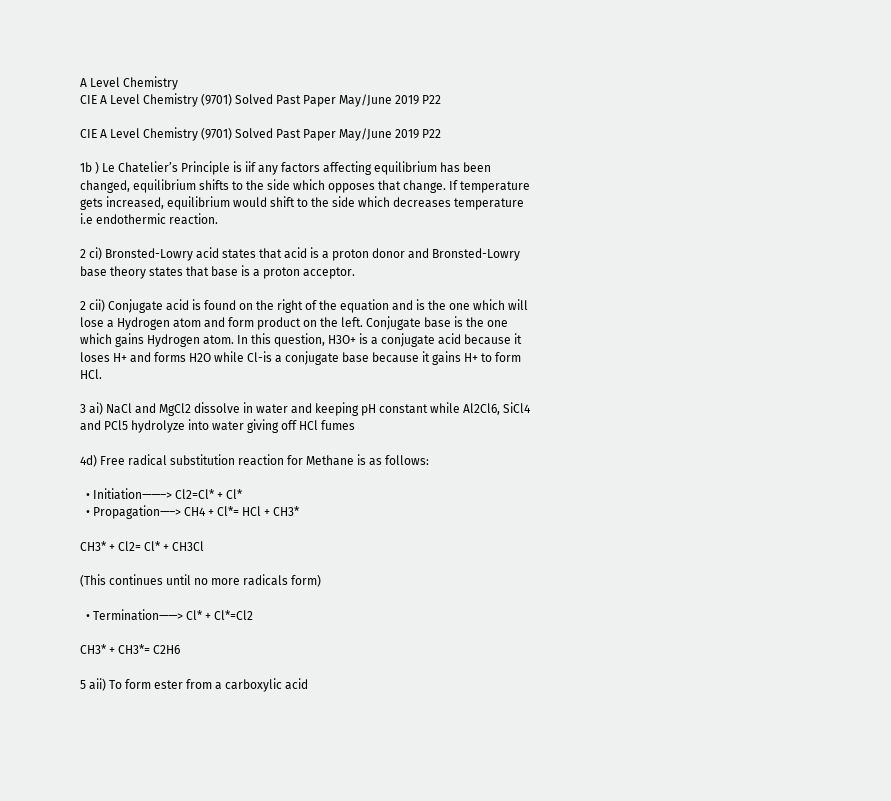A Level Chemistry
CIE A Level Chemistry (9701) Solved Past Paper May/June 2019 P22

CIE A Level Chemistry (9701) Solved Past Paper May/June 2019 P22

1b ) Le Chatelier’s Principle is iif any factors affecting equilibrium has been changed, equilibrium shifts to the side which opposes that change. If temperature gets increased, equilibrium would shift to the side which decreases temperature i.e endothermic reaction.

2 ci) Bronsted-Lowry acid states that acid is a proton donor and Bronsted-Lowry base theory states that base is a proton acceptor.

2 cii) Conjugate acid is found on the right of the equation and is the one which will lose a Hydrogen atom and form product on the left. Conjugate base is the one which gains Hydrogen atom. In this question, H3O+ is a conjugate acid because it loses H+ and forms H2O while Cl-is a conjugate base because it gains H+ to form HCl.

3 ai) NaCl and MgCl2 dissolve in water and keeping pH constant while Al2Cl6, SiCl4 and PCl5 hydrolyze into water giving off HCl fumes

4d) Free radical substitution reaction for Methane is as follows:

  • Initiation——–> Cl2=Cl* + Cl*
  • Propagation—–> CH4 + Cl*= HCl + CH3*

CH3* + Cl2= Cl* + CH3Cl

(This continues until no more radicals form)

  • Termination——> Cl* + Cl*=Cl2

CH3* + CH3*= C2H6

5 aii) To form ester from a carboxylic acid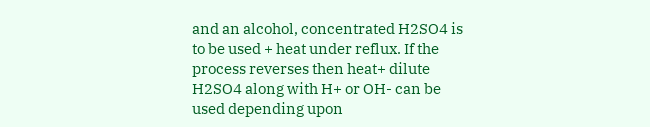and an alcohol, concentrated H2SO4 is to be used + heat under reflux. If the process reverses then heat+ dilute H2SO4 along with H+ or OH- can be used depending upon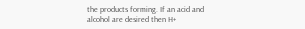the products forming. If an acid and alcohol are desired then H+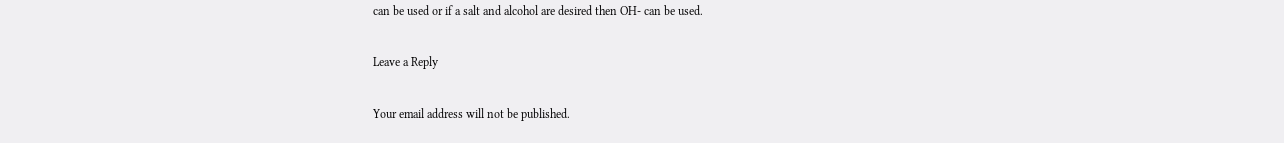can be used or if a salt and alcohol are desired then OH- can be used.

Leave a Reply

Your email address will not be published.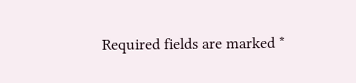Required fields are marked *